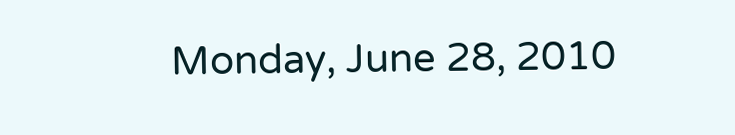Monday, June 28, 2010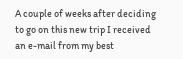A couple of weeks after deciding to go on this new trip I received an e-mail from my best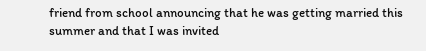friend from school announcing that he was getting married this summer and that I was invited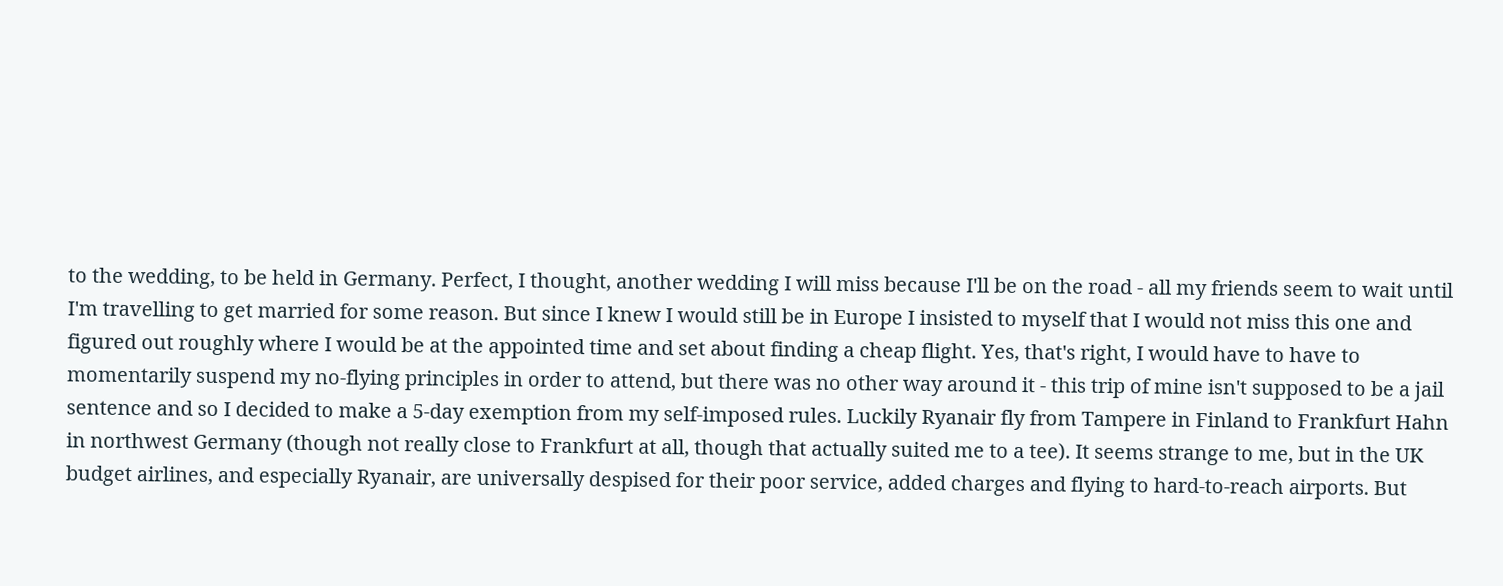to the wedding, to be held in Germany. Perfect, I thought, another wedding I will miss because I'll be on the road - all my friends seem to wait until I'm travelling to get married for some reason. But since I knew I would still be in Europe I insisted to myself that I would not miss this one and figured out roughly where I would be at the appointed time and set about finding a cheap flight. Yes, that's right, I would have to have to momentarily suspend my no-flying principles in order to attend, but there was no other way around it - this trip of mine isn't supposed to be a jail sentence and so I decided to make a 5-day exemption from my self-imposed rules. Luckily Ryanair fly from Tampere in Finland to Frankfurt Hahn in northwest Germany (though not really close to Frankfurt at all, though that actually suited me to a tee). It seems strange to me, but in the UK budget airlines, and especially Ryanair, are universally despised for their poor service, added charges and flying to hard-to-reach airports. But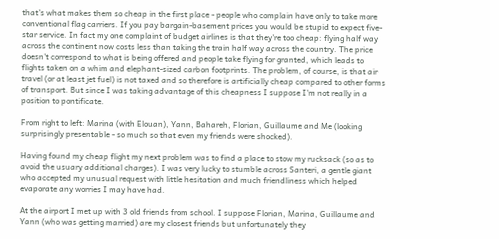that's what makes them so cheap in the first place - people who complain have only to take more conventional flag carriers. If you pay bargain-basement prices you would be stupid to expect five-star service. In fact my one complaint of budget airlines is that they're too cheap: flying half way across the continent now costs less than taking the train half way across the country. The price doesn't correspond to what is being offered and people take flying for granted, which leads to flights taken on a whim and elephant-sized carbon footprints. The problem, of course, is that air travel (or at least jet fuel) is not taxed and so therefore is artificially cheap compared to other forms of transport. But since I was taking advantage of this cheapness I suppose I'm not really in a position to pontificate.

From right to left: Marina (with Elouan), Yann, Bahareh, Florian, Guillaume and Me (looking surprisingly presentable - so much so that even my friends were shocked).

Having found my cheap flight my next problem was to find a place to stow my rucksack (so as to avoid the usuary additional charges). I was very lucky to stumble across Santeri, a gentle giant who accepted my unusual request with little hesitation and much friendliness which helped evaporate any worries I may have had.

At the airport I met up with 3 old friends from school. I suppose Florian, Marina, Guillaume and Yann (who was getting married) are my closest friends but unfortunately they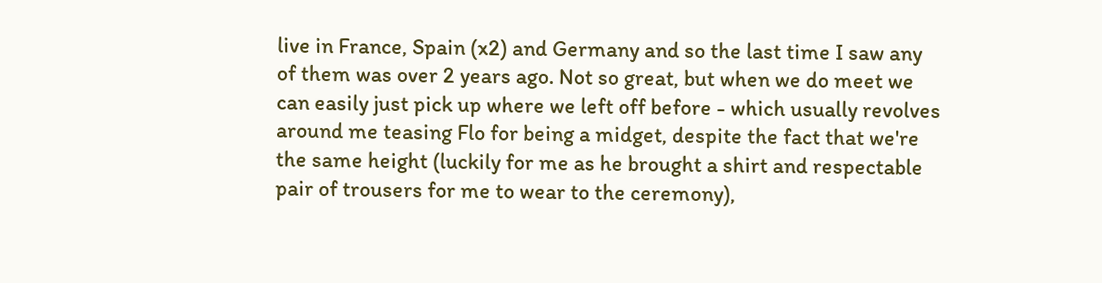live in France, Spain (x2) and Germany and so the last time I saw any of them was over 2 years ago. Not so great, but when we do meet we can easily just pick up where we left off before - which usually revolves around me teasing Flo for being a midget, despite the fact that we're the same height (luckily for me as he brought a shirt and respectable pair of trousers for me to wear to the ceremony),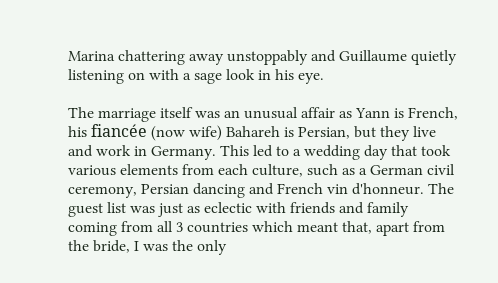Marina chattering away unstoppably and Guillaume quietly listening on with a sage look in his eye.

The marriage itself was an unusual affair as Yann is French, his fiancée (now wife) Bahareh is Persian, but they live and work in Germany. This led to a wedding day that took various elements from each culture, such as a German civil ceremony, Persian dancing and French vin d'honneur. The guest list was just as eclectic with friends and family coming from all 3 countries which meant that, apart from the bride, I was the only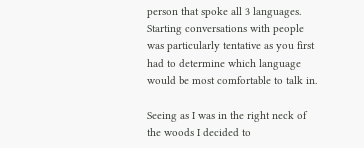person that spoke all 3 languages. Starting conversations with people was particularly tentative as you first had to determine which language would be most comfortable to talk in.

Seeing as I was in the right neck of the woods I decided to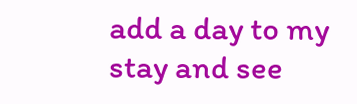add a day to my stay and see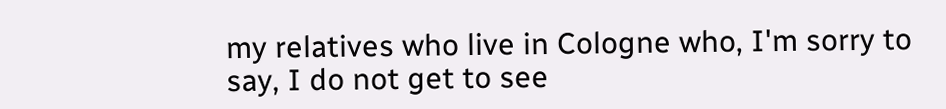my relatives who live in Cologne who, I'm sorry to say, I do not get to see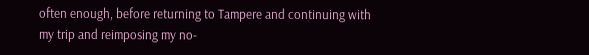often enough, before returning to Tampere and continuing with my trip and reimposing my no-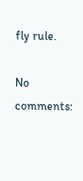fly rule.

No comments: